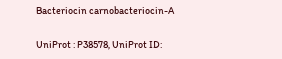Bacteriocin carnobacteriocin-A

UniProt : P38578, UniProt ID: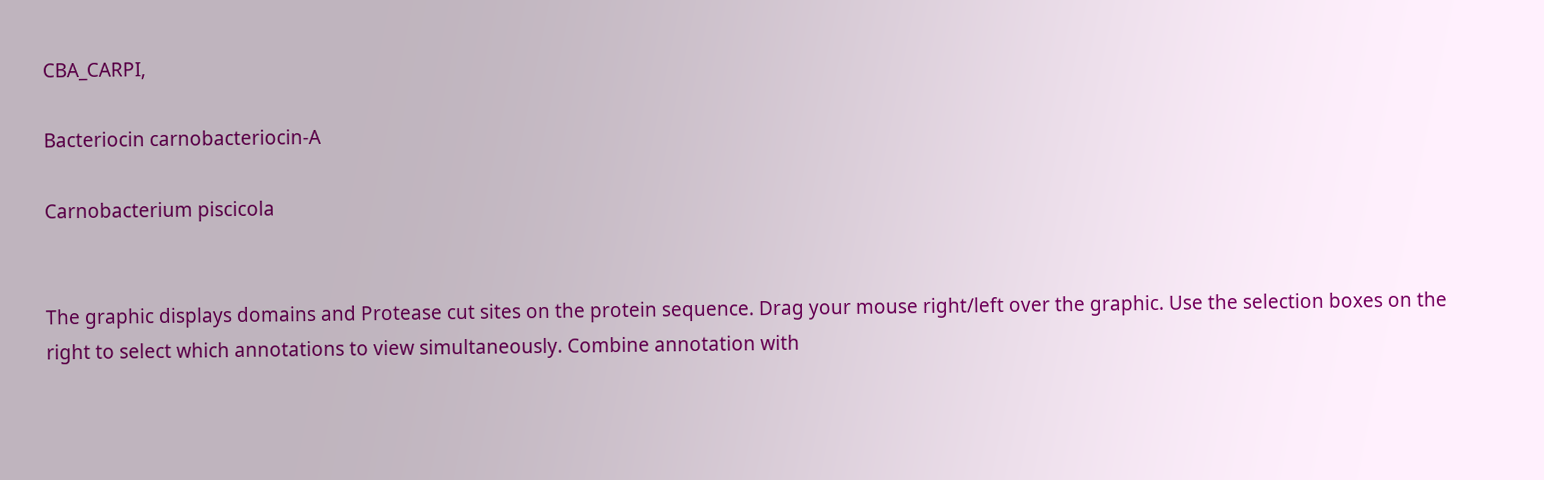CBA_CARPI,

Bacteriocin carnobacteriocin-A

Carnobacterium piscicola


The graphic displays domains and Protease cut sites on the protein sequence. Drag your mouse right/left over the graphic. Use the selection boxes on the right to select which annotations to view simultaneously. Combine annotation with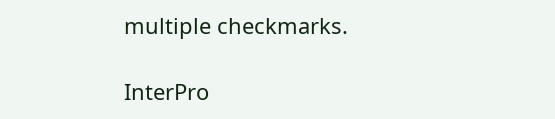multiple checkmarks.

InterPro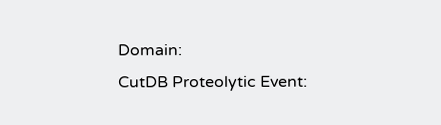Domain:
CutDB Proteolytic Event: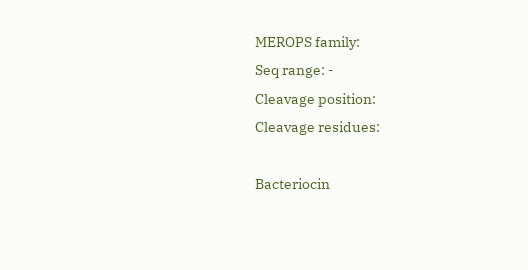MEROPS family:
Seq range: -
Cleavage position:
Cleavage residues:

Bacteriocin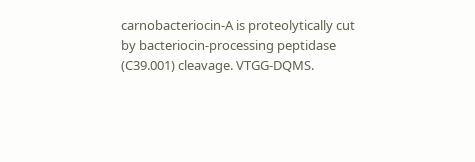carnobacteriocin-A is proteolytically cut by bacteriocin-processing peptidase (C39.001) cleavage. VTGG-DQMS.